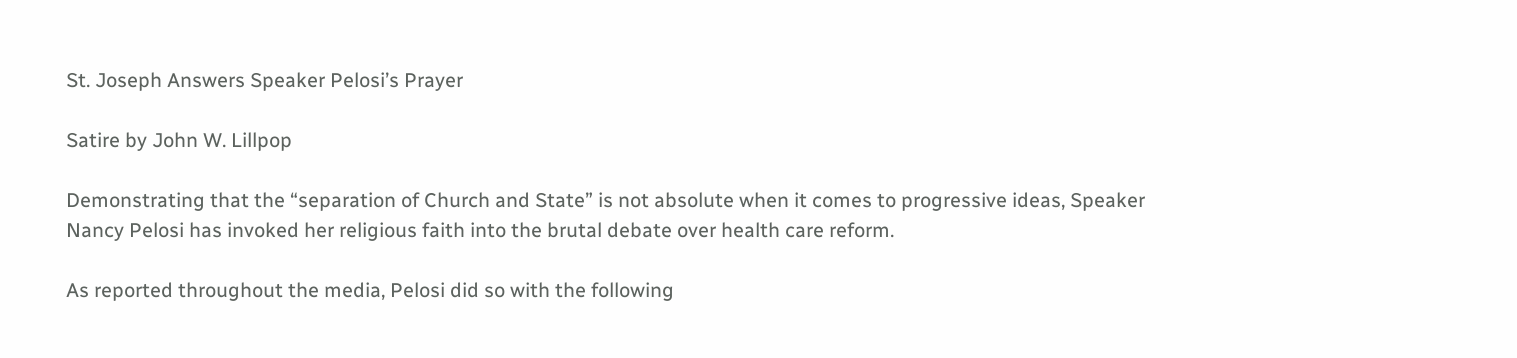St. Joseph Answers Speaker Pelosi’s Prayer

Satire by John W. Lillpop

Demonstrating that the “separation of Church and State” is not absolute when it comes to progressive ideas, Speaker Nancy Pelosi has invoked her religious faith into the brutal debate over health care reform.

As reported throughout the media, Pelosi did so with the following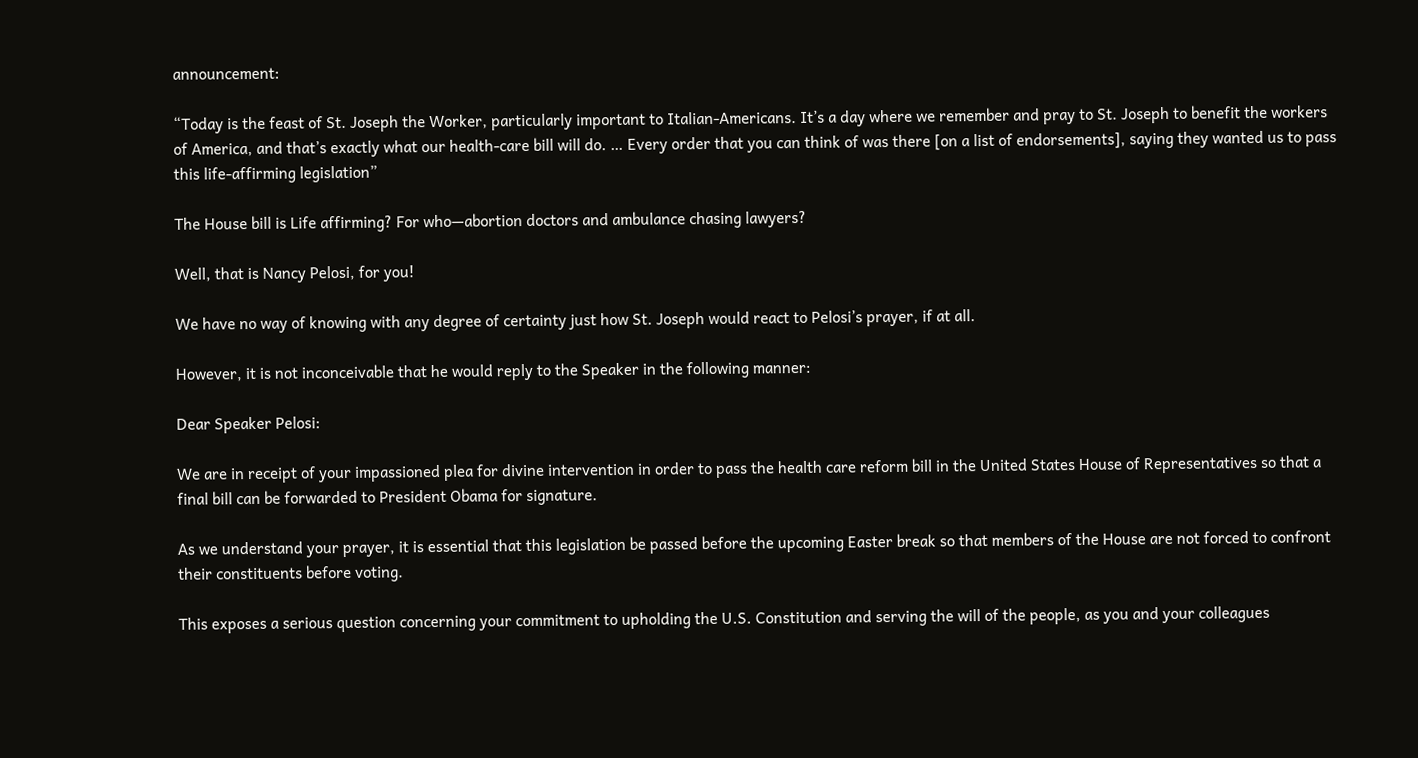announcement:

“Today is the feast of St. Joseph the Worker, particularly important to Italian-Americans. It’s a day where we remember and pray to St. Joseph to benefit the workers of America, and that’s exactly what our health-care bill will do. … Every order that you can think of was there [on a list of endorsements], saying they wanted us to pass this life-affirming legislation”

The House bill is Life affirming? For who—abortion doctors and ambulance chasing lawyers?

Well, that is Nancy Pelosi, for you!

We have no way of knowing with any degree of certainty just how St. Joseph would react to Pelosi’s prayer, if at all.

However, it is not inconceivable that he would reply to the Speaker in the following manner:

Dear Speaker Pelosi:

We are in receipt of your impassioned plea for divine intervention in order to pass the health care reform bill in the United States House of Representatives so that a final bill can be forwarded to President Obama for signature.

As we understand your prayer, it is essential that this legislation be passed before the upcoming Easter break so that members of the House are not forced to confront their constituents before voting.

This exposes a serious question concerning your commitment to upholding the U.S. Constitution and serving the will of the people, as you and your colleagues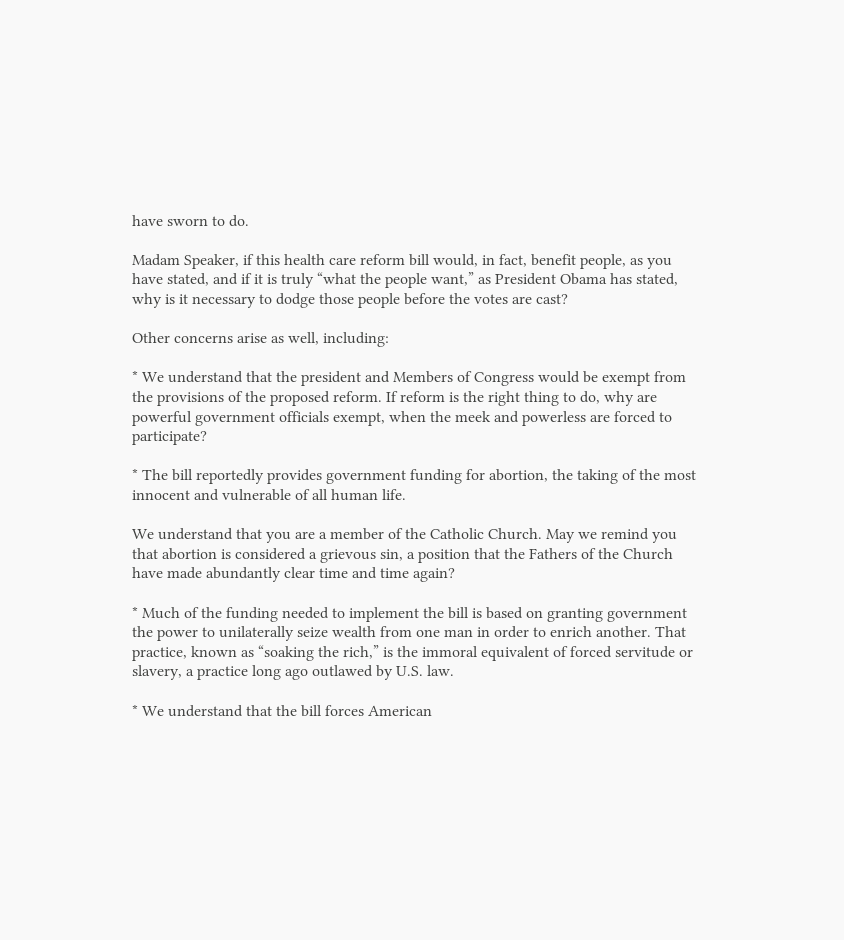have sworn to do.

Madam Speaker, if this health care reform bill would, in fact, benefit people, as you have stated, and if it is truly “what the people want,” as President Obama has stated, why is it necessary to dodge those people before the votes are cast?

Other concerns arise as well, including:

* We understand that the president and Members of Congress would be exempt from the provisions of the proposed reform. If reform is the right thing to do, why are powerful government officials exempt, when the meek and powerless are forced to participate?

* The bill reportedly provides government funding for abortion, the taking of the most innocent and vulnerable of all human life.

We understand that you are a member of the Catholic Church. May we remind you that abortion is considered a grievous sin, a position that the Fathers of the Church have made abundantly clear time and time again?

* Much of the funding needed to implement the bill is based on granting government the power to unilaterally seize wealth from one man in order to enrich another. That practice, known as “soaking the rich,” is the immoral equivalent of forced servitude or slavery, a practice long ago outlawed by U.S. law.

* We understand that the bill forces American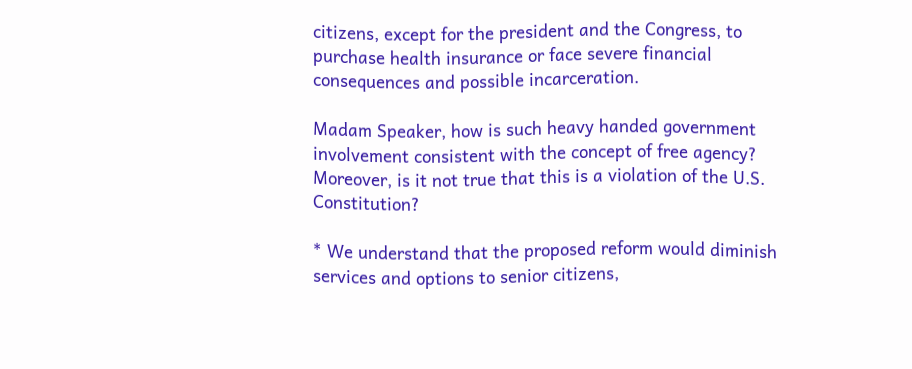citizens, except for the president and the Congress, to purchase health insurance or face severe financial consequences and possible incarceration.

Madam Speaker, how is such heavy handed government involvement consistent with the concept of free agency? Moreover, is it not true that this is a violation of the U.S. Constitution?

* We understand that the proposed reform would diminish services and options to senior citizens,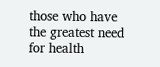those who have the greatest need for health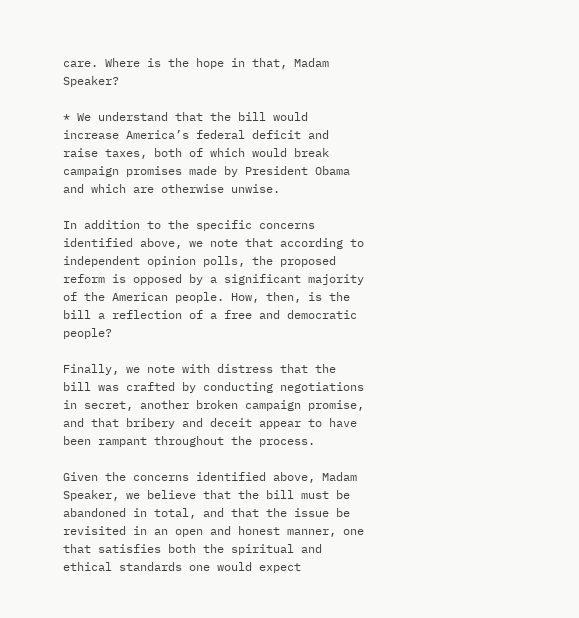care. Where is the hope in that, Madam Speaker?

* We understand that the bill would increase America’s federal deficit and raise taxes, both of which would break campaign promises made by President Obama and which are otherwise unwise.

In addition to the specific concerns identified above, we note that according to independent opinion polls, the proposed reform is opposed by a significant majority of the American people. How, then, is the bill a reflection of a free and democratic people?

Finally, we note with distress that the bill was crafted by conducting negotiations in secret, another broken campaign promise, and that bribery and deceit appear to have been rampant throughout the process.

Given the concerns identified above, Madam Speaker, we believe that the bill must be abandoned in total, and that the issue be revisited in an open and honest manner, one that satisfies both the spiritual and ethical standards one would expect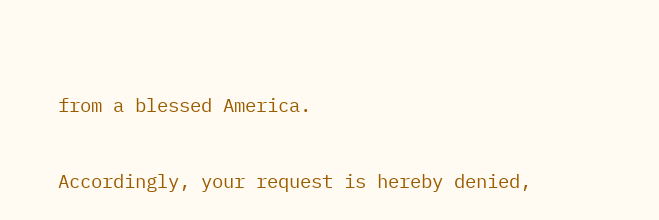from a blessed America.

Accordingly, your request is hereby denied,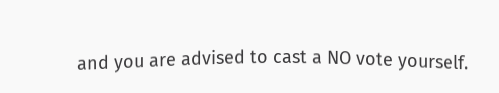and you are advised to cast a NO vote yourself.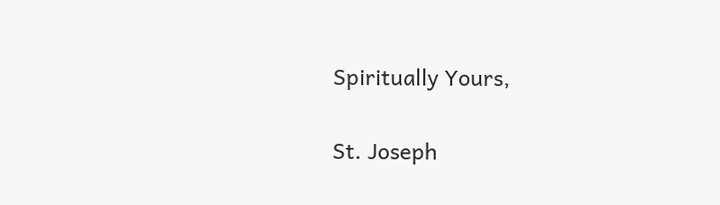Spiritually Yours,

St. Joseph